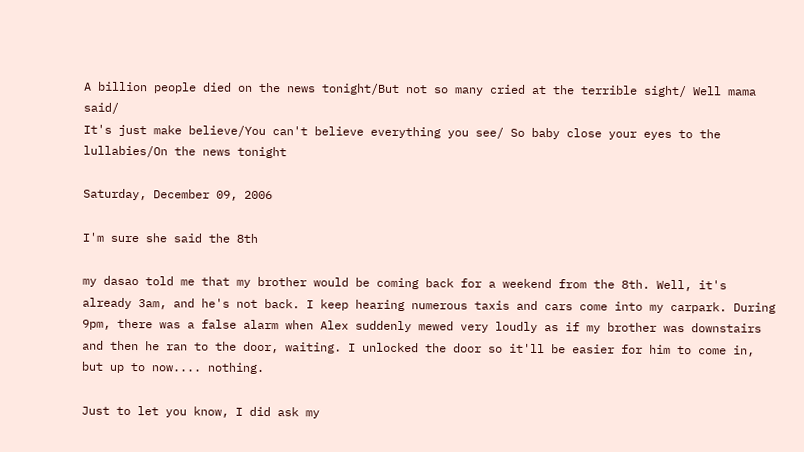A billion people died on the news tonight/But not so many cried at the terrible sight/ Well mama said/
It's just make believe/You can't believe everything you see/ So baby close your eyes to the lullabies/On the news tonight

Saturday, December 09, 2006

I'm sure she said the 8th

my dasao told me that my brother would be coming back for a weekend from the 8th. Well, it's already 3am, and he's not back. I keep hearing numerous taxis and cars come into my carpark. During 9pm, there was a false alarm when Alex suddenly mewed very loudly as if my brother was downstairs and then he ran to the door, waiting. I unlocked the door so it'll be easier for him to come in, but up to now.... nothing.

Just to let you know, I did ask my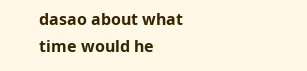dasao about what time would he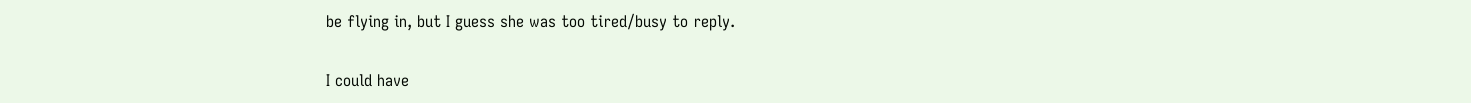be flying in, but I guess she was too tired/busy to reply.

I could have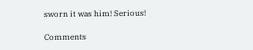sworn it was him! Serious!

Comments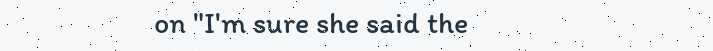on "I'm sure she said the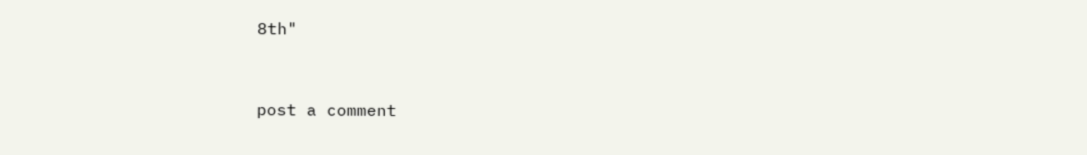8th"


post a comment